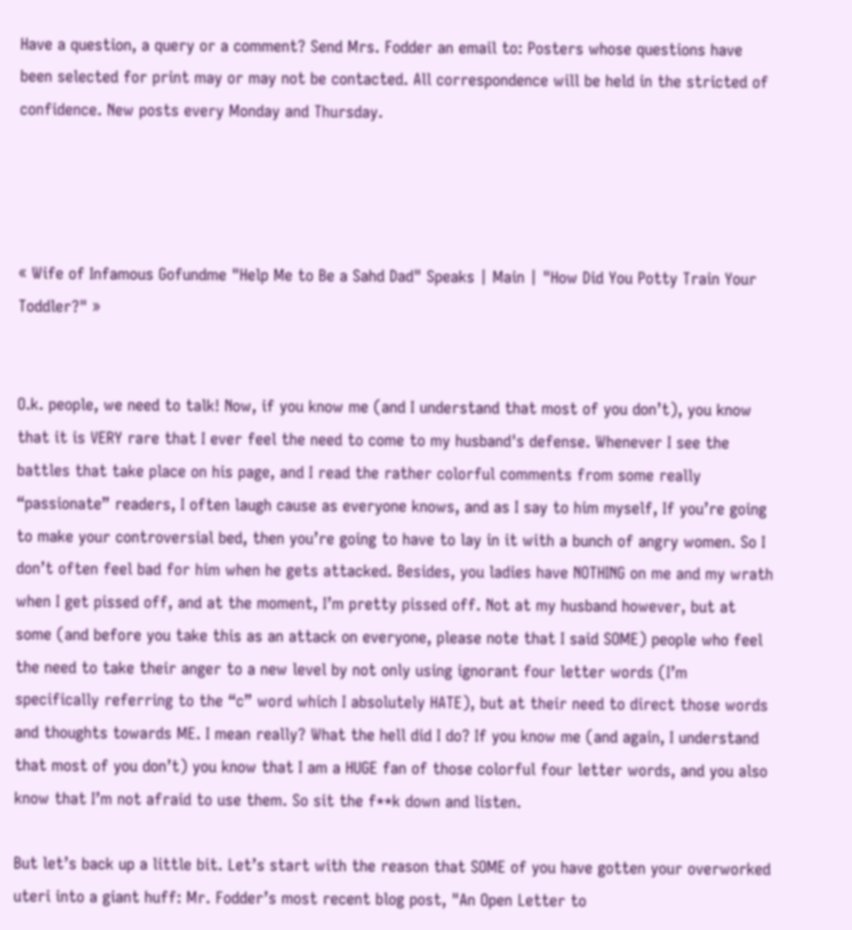Have a question, a query or a comment? Send Mrs. Fodder an email to: Posters whose questions have been selected for print may or may not be contacted. All correspondence will be held in the stricted of confidence. New posts every Monday and Thursday.




« Wife of Infamous Gofundme "Help Me to Be a Sahd Dad" Speaks | Main | "How Did You Potty Train Your Toddler?" »


O.k. people, we need to talk! Now, if you know me (and I understand that most of you don’t), you know that it is VERY rare that I ever feel the need to come to my husband's defense. Whenever I see the battles that take place on his page, and I read the rather colorful comments from some really “passionate” readers, I often laugh cause as everyone knows, and as I say to him myself, If you’re going to make your controversial bed, then you’re going to have to lay in it with a bunch of angry women. So I don’t often feel bad for him when he gets attacked. Besides, you ladies have NOTHING on me and my wrath when I get pissed off, and at the moment, I’m pretty pissed off. Not at my husband however, but at some (and before you take this as an attack on everyone, please note that I said SOME) people who feel the need to take their anger to a new level by not only using ignorant four letter words (I’m specifically referring to the “c” word which I absolutely HATE), but at their need to direct those words and thoughts towards ME. I mean really? What the hell did I do? If you know me (and again, I understand that most of you don’t) you know that I am a HUGE fan of those colorful four letter words, and you also know that I’m not afraid to use them. So sit the f**k down and listen.

But let’s back up a little bit. Let’s start with the reason that SOME of you have gotten your overworked uteri into a giant huff: Mr. Fodder’s most recent blog post, "An Open Letter to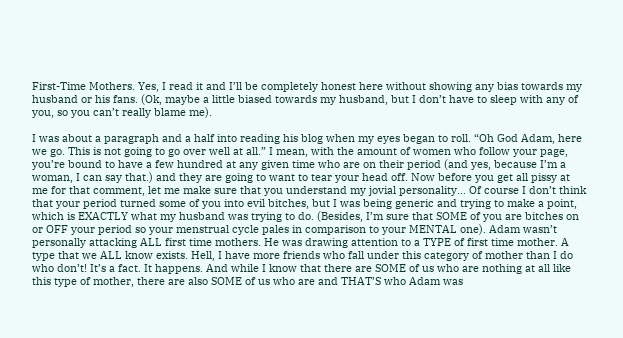First-Time Mothers. Yes, I read it and I’ll be completely honest here without showing any bias towards my husband or his fans. (Ok, maybe a little biased towards my husband, but I don’t have to sleep with any of you, so you can’t really blame me).

I was about a paragraph and a half into reading his blog when my eyes began to roll. “Oh God Adam, here we go. This is not going to go over well at all.” I mean, with the amount of women who follow your page, you’re bound to have a few hundred at any given time who are on their period (and yes, because I’m a woman, I can say that.) and they are going to want to tear your head off. Now before you get all pissy at me for that comment, let me make sure that you understand my jovial personality… Of course I don’t think that your period turned some of you into evil bitches, but I was being generic and trying to make a point, which is EXACTLY what my husband was trying to do. (Besides, I’m sure that SOME of you are bitches on or OFF your period so your menstrual cycle pales in comparison to your MENTAL one). Adam wasn’t personally attacking ALL first time mothers. He was drawing attention to a TYPE of first time mother. A type that we ALL know exists. Hell, I have more friends who fall under this category of mother than I do who don’t! It’s a fact. It happens. And while I know that there are SOME of us who are nothing at all like this type of mother, there are also SOME of us who are and THAT’S who Adam was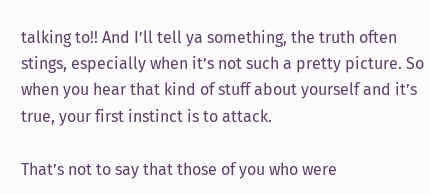talking to!! And I’ll tell ya something, the truth often stings, especially when it’s not such a pretty picture. So when you hear that kind of stuff about yourself and it’s true, your first instinct is to attack.

That’s not to say that those of you who were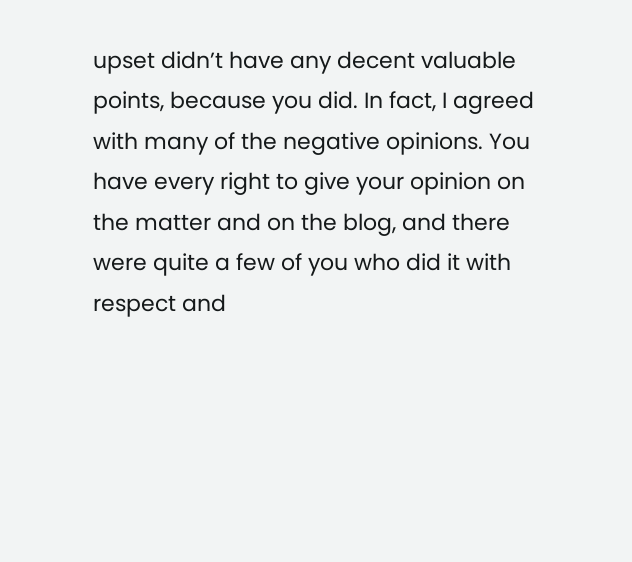upset didn’t have any decent valuable points, because you did. In fact, I agreed with many of the negative opinions. You have every right to give your opinion on the matter and on the blog, and there were quite a few of you who did it with respect and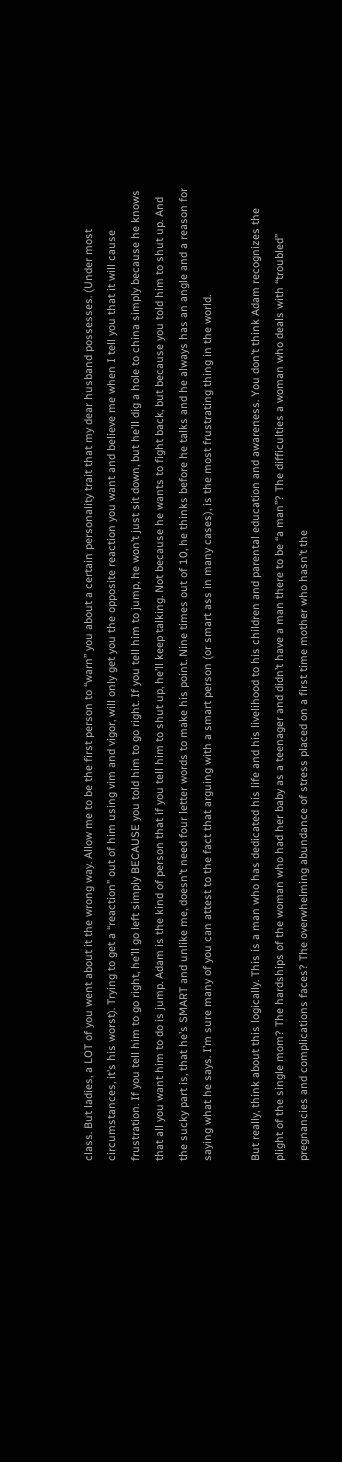class. But ladies, a LOT of you went about it the wrong way. Allow me to be the first person to “warn” you about a certain personality trait that my dear husband possesses. (Under most circumstances, it’s his worst). Trying to get a “reaction” out of him using vim and vigor, will only get you the opposite reaction you want and believe me when I tell you that it will cause frustration. If you tell him to go right, he’ll go left simply BECAUSE you told him to go right. If you tell him to jump, he won’t just sit down, but he’ll dig a hole to china simply because he knows that all you want him to do is jump. Adam is the kind of person that if you tell him to shut up, he’ll keep talking. Not because he wants to fight back, but because you told him to shut up. And the sucky part is, that he’s SMART and unlike me, doesn’t need four letter words to make his point. Nine times out of 10, he thinks before he talks and he always has an angle and a reason for saying what he says. I’m sure many of you can attest to the fact that arguing with a smart person (or smart ass in many cases), is the most frustrating thing in the world.

But really, think about this logically. This is a man who has dedicated his life and his livelihood to his children and parental education and awareness. You don’t think Adam recognizes the plight of the single mom? The hardships of the woman who had her baby as a teenager and didn’t have a man there to be “a man”? The difficulties a woman who deals with “troubled” pregnancies and complications faces? The overwhelming abundance of stress placed on a first time mother who hasn’t the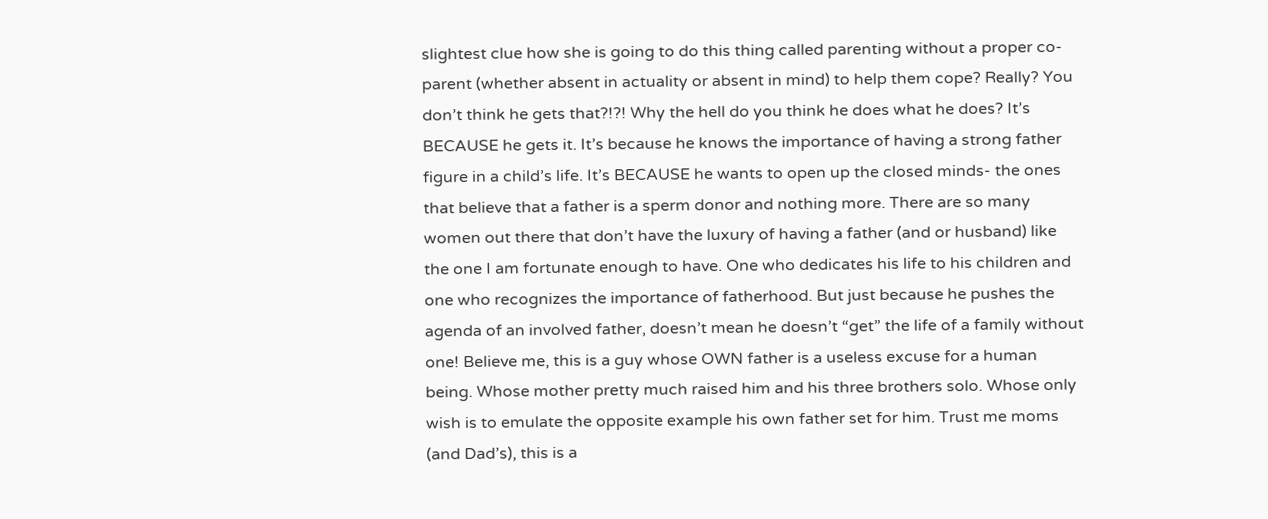slightest clue how she is going to do this thing called parenting without a proper co-parent (whether absent in actuality or absent in mind) to help them cope? Really? You don’t think he gets that?!?! Why the hell do you think he does what he does? It’s BECAUSE he gets it. It’s because he knows the importance of having a strong father figure in a child’s life. It’s BECAUSE he wants to open up the closed minds- the ones that believe that a father is a sperm donor and nothing more. There are so many women out there that don’t have the luxury of having a father (and or husband) like the one I am fortunate enough to have. One who dedicates his life to his children and one who recognizes the importance of fatherhood. But just because he pushes the agenda of an involved father, doesn’t mean he doesn’t “get” the life of a family without one! Believe me, this is a guy whose OWN father is a useless excuse for a human being. Whose mother pretty much raised him and his three brothers solo. Whose only wish is to emulate the opposite example his own father set for him. Trust me moms (and Dad’s), this is a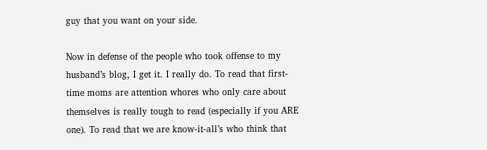guy that you want on your side.

Now in defense of the people who took offense to my husband’s blog, I get it. I really do. To read that first-time moms are attention whores who only care about themselves is really tough to read (especially if you ARE one). To read that we are know-it-all’s who think that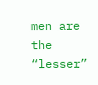men are the “lesser”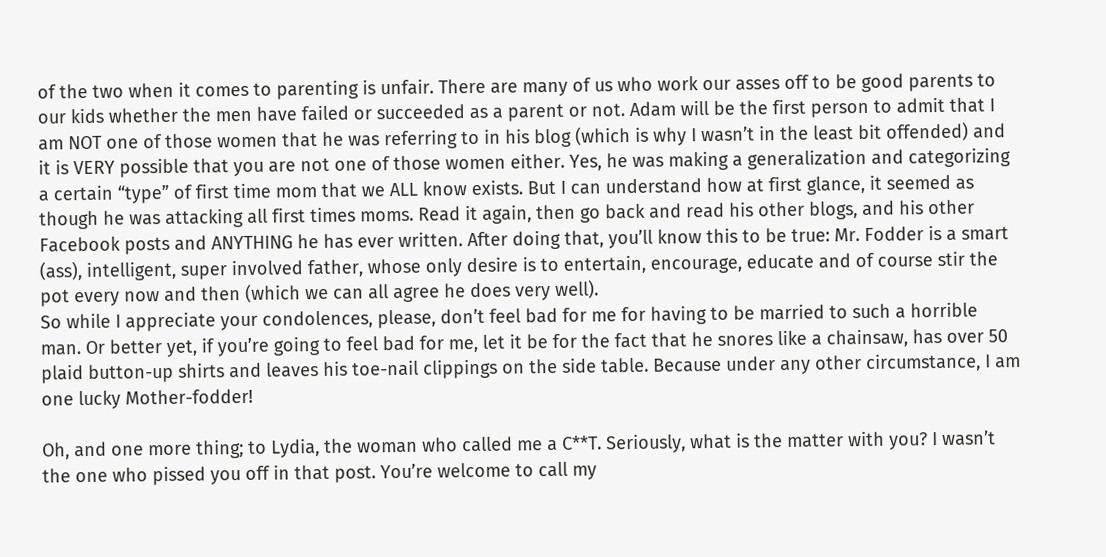of the two when it comes to parenting is unfair. There are many of us who work our asses off to be good parents to our kids whether the men have failed or succeeded as a parent or not. Adam will be the first person to admit that I am NOT one of those women that he was referring to in his blog (which is why I wasn’t in the least bit offended) and it is VERY possible that you are not one of those women either. Yes, he was making a generalization and categorizing a certain “type” of first time mom that we ALL know exists. But I can understand how at first glance, it seemed as though he was attacking all first times moms. Read it again, then go back and read his other blogs, and his other Facebook posts and ANYTHING he has ever written. After doing that, you’ll know this to be true: Mr. Fodder is a smart (ass), intelligent, super involved father, whose only desire is to entertain, encourage, educate and of course stir the pot every now and then (which we can all agree he does very well).
So while I appreciate your condolences, please, don’t feel bad for me for having to be married to such a horrible man. Or better yet, if you’re going to feel bad for me, let it be for the fact that he snores like a chainsaw, has over 50 plaid button-up shirts and leaves his toe-nail clippings on the side table. Because under any other circumstance, I am one lucky Mother-fodder!

Oh, and one more thing; to Lydia, the woman who called me a C**T. Seriously, what is the matter with you? I wasn’t the one who pissed you off in that post. You’re welcome to call my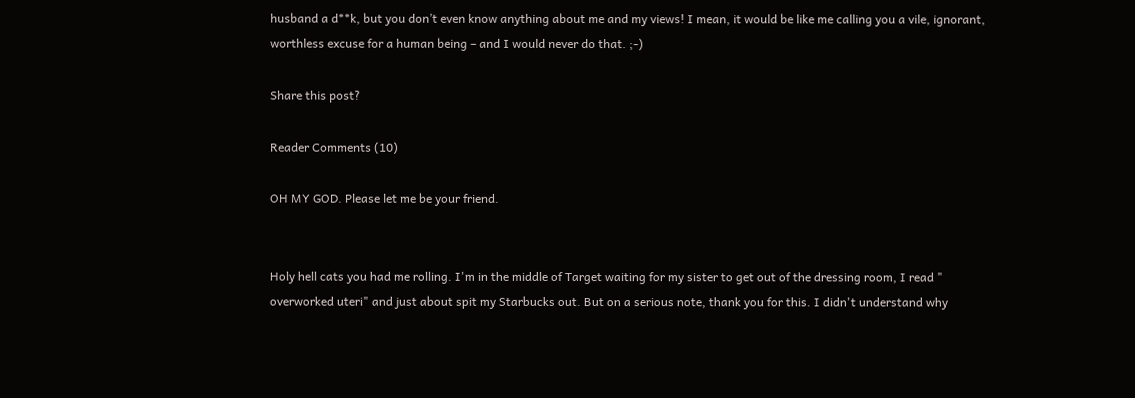husband a d**k, but you don’t even know anything about me and my views! I mean, it would be like me calling you a vile, ignorant, worthless excuse for a human being – and I would never do that. ;-)

Share this post?

Reader Comments (10)

OH MY GOD. Please let me be your friend.


Holy hell cats you had me rolling. I'm in the middle of Target waiting for my sister to get out of the dressing room, I read " overworked uteri" and just about spit my Starbucks out. But on a serious note, thank you for this. I didn't understand why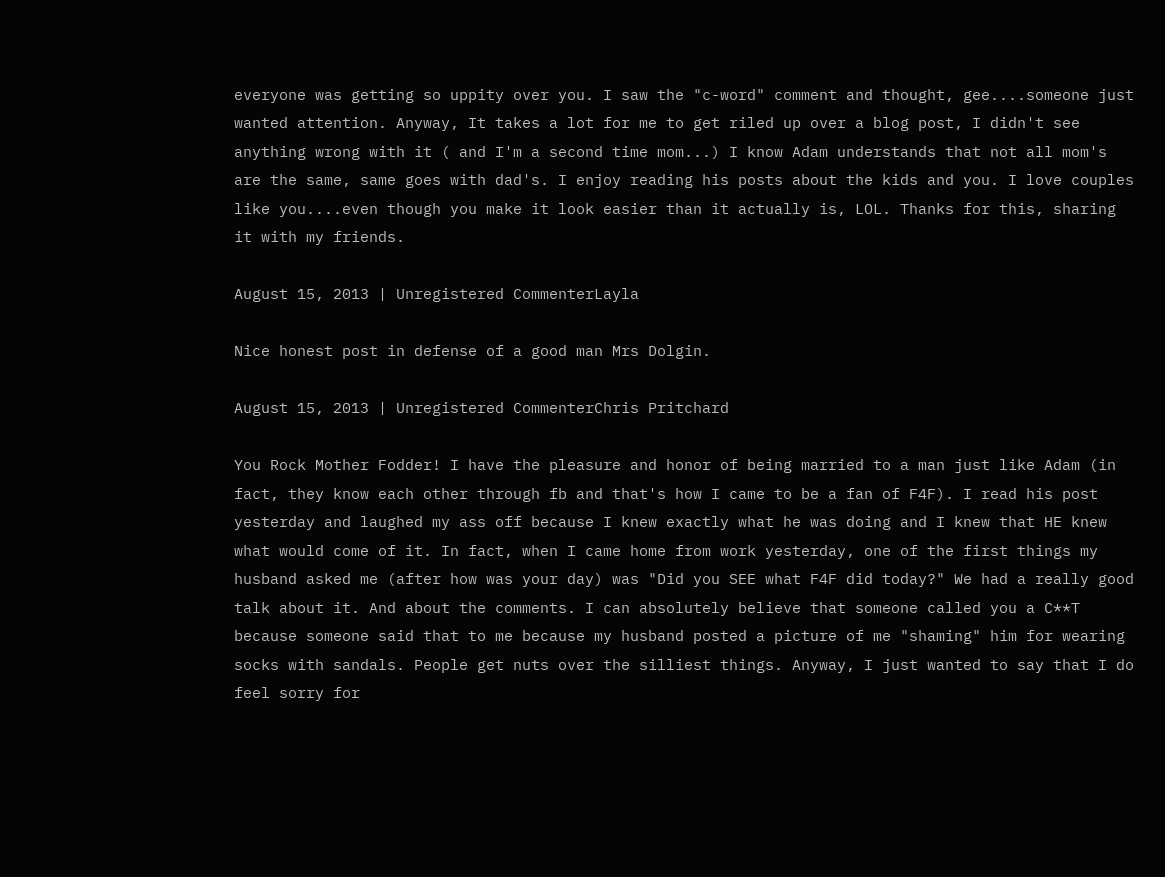everyone was getting so uppity over you. I saw the "c-word" comment and thought, gee....someone just wanted attention. Anyway, It takes a lot for me to get riled up over a blog post, I didn't see anything wrong with it ( and I'm a second time mom...) I know Adam understands that not all mom's are the same, same goes with dad's. I enjoy reading his posts about the kids and you. I love couples like you....even though you make it look easier than it actually is, LOL. Thanks for this, sharing it with my friends.

August 15, 2013 | Unregistered CommenterLayla

Nice honest post in defense of a good man Mrs Dolgin.

August 15, 2013 | Unregistered CommenterChris Pritchard

You Rock Mother Fodder! I have the pleasure and honor of being married to a man just like Adam (in fact, they know each other through fb and that's how I came to be a fan of F4F). I read his post yesterday and laughed my ass off because I knew exactly what he was doing and I knew that HE knew what would come of it. In fact, when I came home from work yesterday, one of the first things my husband asked me (after how was your day) was "Did you SEE what F4F did today?" We had a really good talk about it. And about the comments. I can absolutely believe that someone called you a C**T because someone said that to me because my husband posted a picture of me "shaming" him for wearing socks with sandals. People get nuts over the silliest things. Anyway, I just wanted to say that I do feel sorry for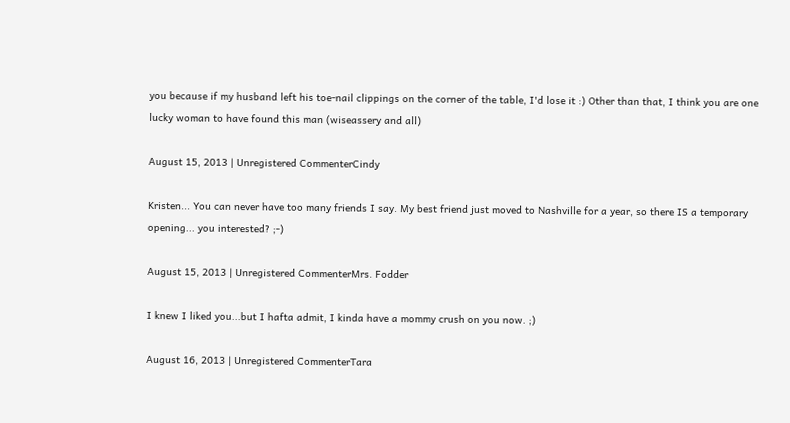you because if my husband left his toe-nail clippings on the corner of the table, I'd lose it :) Other than that, I think you are one lucky woman to have found this man (wiseassery and all)

August 15, 2013 | Unregistered CommenterCindy

Kristen... You can never have too many friends I say. My best friend just moved to Nashville for a year, so there IS a temporary opening... you interested? ;-)

August 15, 2013 | Unregistered CommenterMrs. Fodder

I knew I liked you...but I hafta admit, I kinda have a mommy crush on you now. ;)

August 16, 2013 | Unregistered CommenterTara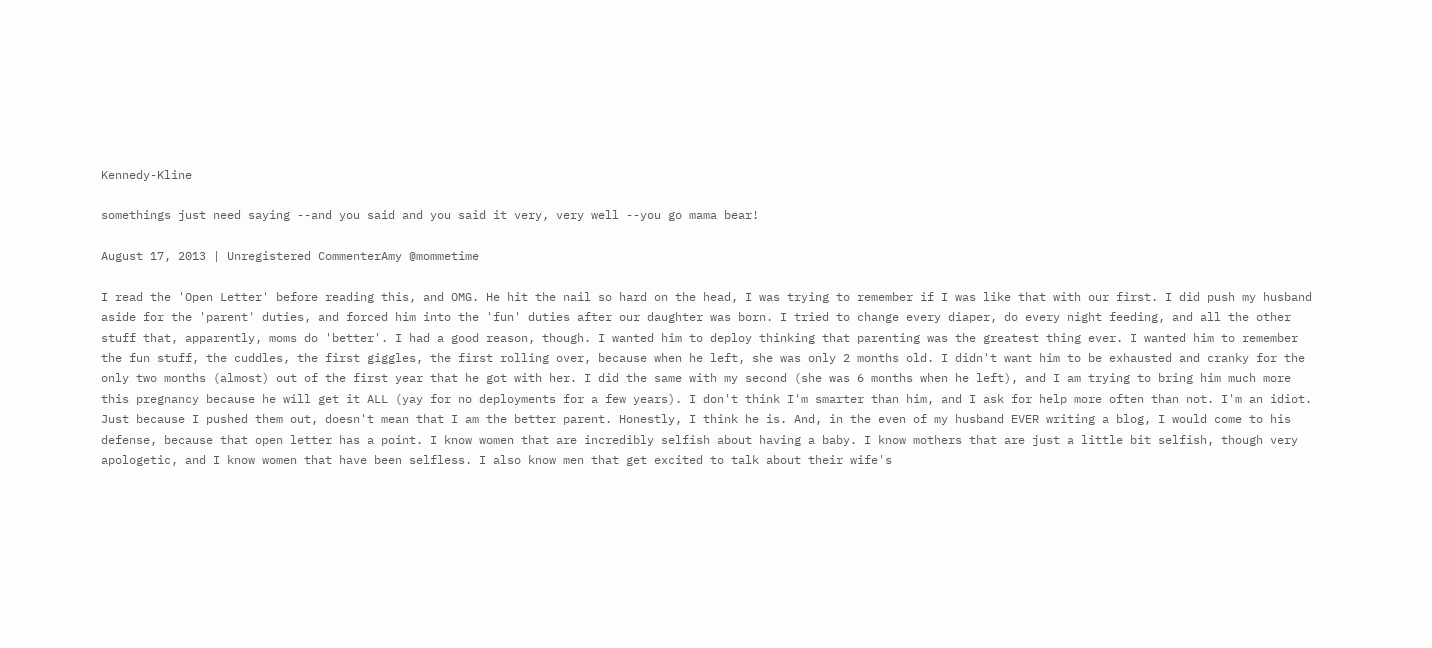Kennedy-Kline

somethings just need saying --and you said and you said it very, very well --you go mama bear!

August 17, 2013 | Unregistered CommenterAmy @mommetime

I read the 'Open Letter' before reading this, and OMG. He hit the nail so hard on the head, I was trying to remember if I was like that with our first. I did push my husband aside for the 'parent' duties, and forced him into the 'fun' duties after our daughter was born. I tried to change every diaper, do every night feeding, and all the other stuff that, apparently, moms do 'better'. I had a good reason, though. I wanted him to deploy thinking that parenting was the greatest thing ever. I wanted him to remember the fun stuff, the cuddles, the first giggles, the first rolling over, because when he left, she was only 2 months old. I didn't want him to be exhausted and cranky for the only two months (almost) out of the first year that he got with her. I did the same with my second (she was 6 months when he left), and I am trying to bring him much more this pregnancy because he will get it ALL (yay for no deployments for a few years). I don't think I'm smarter than him, and I ask for help more often than not. I'm an idiot. Just because I pushed them out, doesn't mean that I am the better parent. Honestly, I think he is. And, in the even of my husband EVER writing a blog, I would come to his defense, because that open letter has a point. I know women that are incredibly selfish about having a baby. I know mothers that are just a little bit selfish, though very apologetic, and I know women that have been selfless. I also know men that get excited to talk about their wife's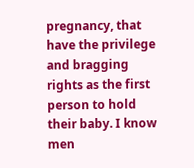pregnancy, that have the privilege and bragging rights as the first person to hold their baby. I know men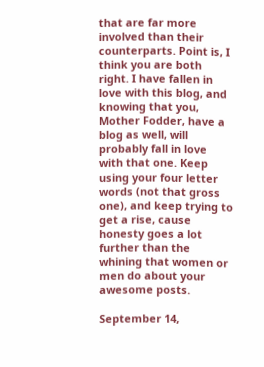that are far more involved than their counterparts. Point is, I think you are both right. I have fallen in love with this blog, and knowing that you, Mother Fodder, have a blog as well, will probably fall in love with that one. Keep using your four letter words (not that gross one), and keep trying to get a rise, cause honesty goes a lot further than the whining that women or men do about your awesome posts.

September 14,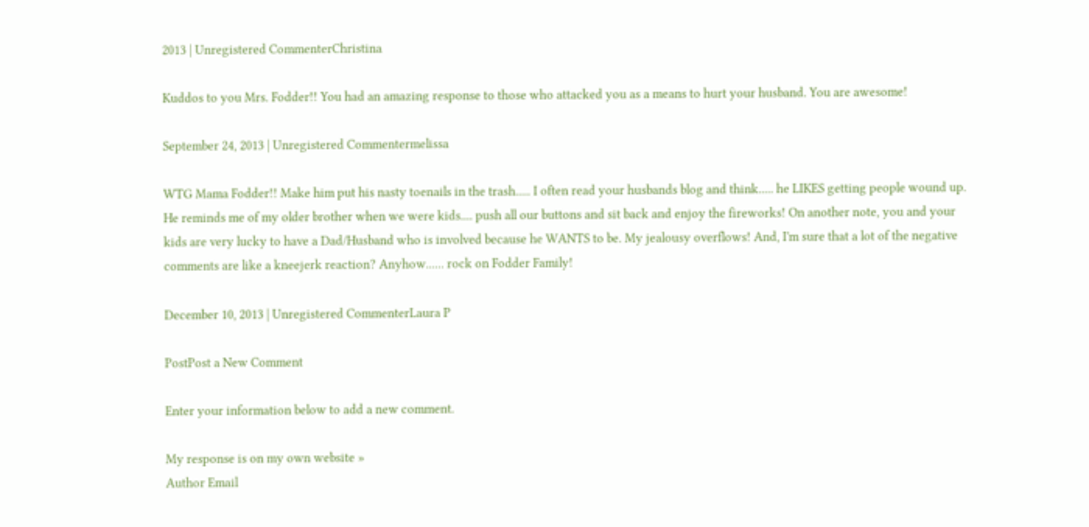2013 | Unregistered CommenterChristina

Kuddos to you Mrs. Fodder!! You had an amazing response to those who attacked you as a means to hurt your husband. You are awesome!

September 24, 2013 | Unregistered Commentermelissa

WTG Mama Fodder!! Make him put his nasty toenails in the trash..... I often read your husbands blog and think..... he LIKES getting people wound up. He reminds me of my older brother when we were kids.... push all our buttons and sit back and enjoy the fireworks! On another note, you and your kids are very lucky to have a Dad/Husband who is involved because he WANTS to be. My jealousy overflows! And, I'm sure that a lot of the negative comments are like a kneejerk reaction? Anyhow...... rock on Fodder Family!

December 10, 2013 | Unregistered CommenterLaura P

PostPost a New Comment

Enter your information below to add a new comment.

My response is on my own website »
Author Email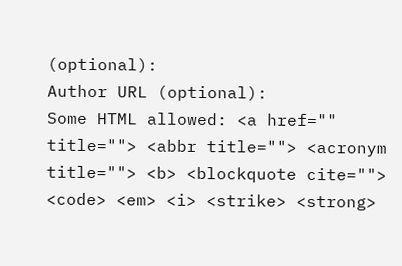(optional):
Author URL (optional):
Some HTML allowed: <a href="" title=""> <abbr title=""> <acronym title=""> <b> <blockquote cite=""> <code> <em> <i> <strike> <strong>